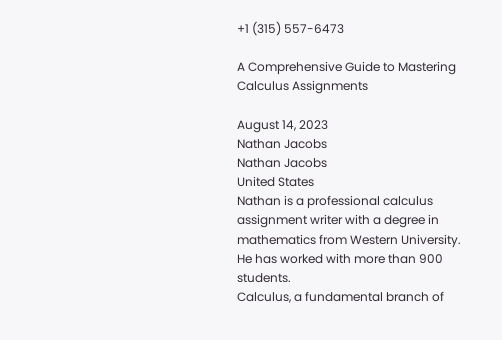+1 (315) 557-6473

A Comprehensive Guide to Mastering Calculus Assignments

August 14, 2023
Nathan Jacobs
Nathan Jacobs
United States
Nathan is a professional calculus assignment writer with a degree in mathematics from Western University. He has worked with more than 900 students.
Calculus, a fundamental branch of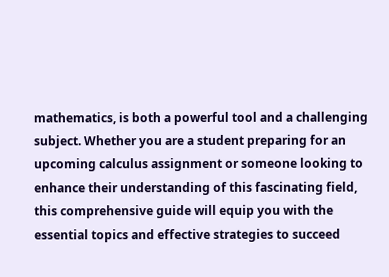mathematics, is both a powerful tool and a challenging subject. Whether you are a student preparing for an upcoming calculus assignment or someone looking to enhance their understanding of this fascinating field, this comprehensive guide will equip you with the essential topics and effective strategies to succeed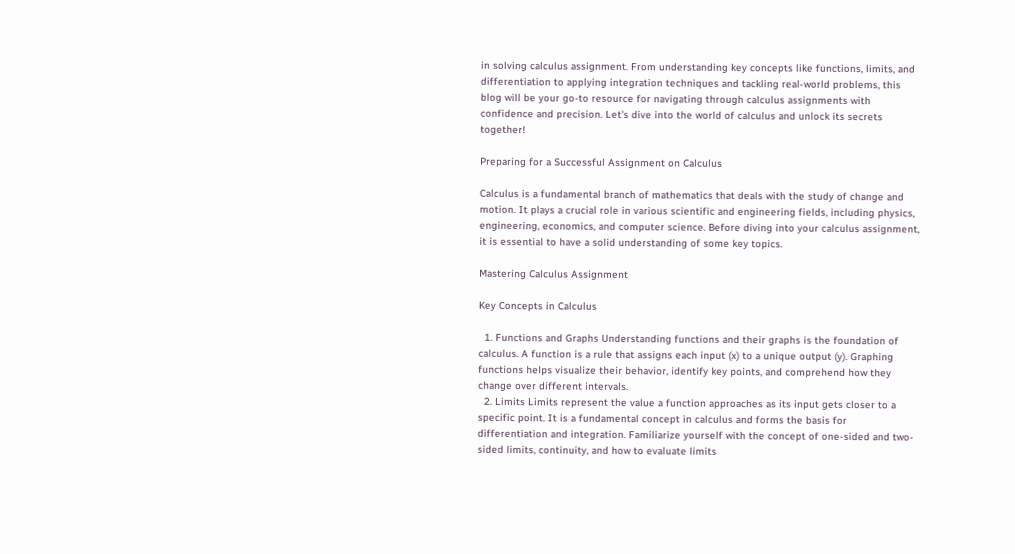in solving calculus assignment. From understanding key concepts like functions, limits, and differentiation to applying integration techniques and tackling real-world problems, this blog will be your go-to resource for navigating through calculus assignments with confidence and precision. Let's dive into the world of calculus and unlock its secrets together!

Preparing for a Successful Assignment on Calculus

Calculus is a fundamental branch of mathematics that deals with the study of change and motion. It plays a crucial role in various scientific and engineering fields, including physics, engineering, economics, and computer science. Before diving into your calculus assignment, it is essential to have a solid understanding of some key topics.

Mastering Calculus Assignment

Key Concepts in Calculus

  1. Functions and Graphs Understanding functions and their graphs is the foundation of calculus. A function is a rule that assigns each input (x) to a unique output (y). Graphing functions helps visualize their behavior, identify key points, and comprehend how they change over different intervals.
  2. Limits Limits represent the value a function approaches as its input gets closer to a specific point. It is a fundamental concept in calculus and forms the basis for differentiation and integration. Familiarize yourself with the concept of one-sided and two-sided limits, continuity, and how to evaluate limits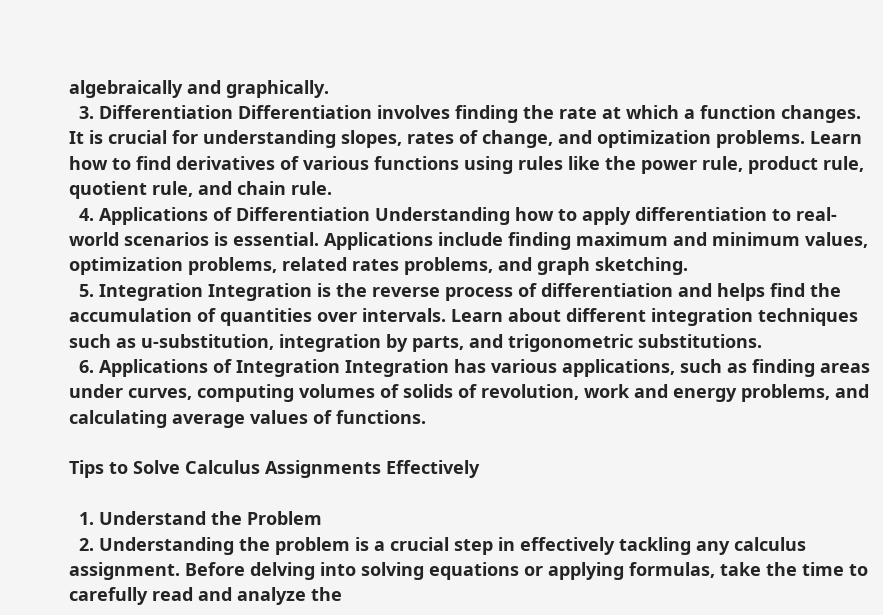algebraically and graphically.
  3. Differentiation Differentiation involves finding the rate at which a function changes. It is crucial for understanding slopes, rates of change, and optimization problems. Learn how to find derivatives of various functions using rules like the power rule, product rule, quotient rule, and chain rule.
  4. Applications of Differentiation Understanding how to apply differentiation to real-world scenarios is essential. Applications include finding maximum and minimum values, optimization problems, related rates problems, and graph sketching.
  5. Integration Integration is the reverse process of differentiation and helps find the accumulation of quantities over intervals. Learn about different integration techniques such as u-substitution, integration by parts, and trigonometric substitutions.
  6. Applications of Integration Integration has various applications, such as finding areas under curves, computing volumes of solids of revolution, work and energy problems, and calculating average values of functions.

Tips to Solve Calculus Assignments Effectively

  1. Understand the Problem
  2. Understanding the problem is a crucial step in effectively tackling any calculus assignment. Before delving into solving equations or applying formulas, take the time to carefully read and analyze the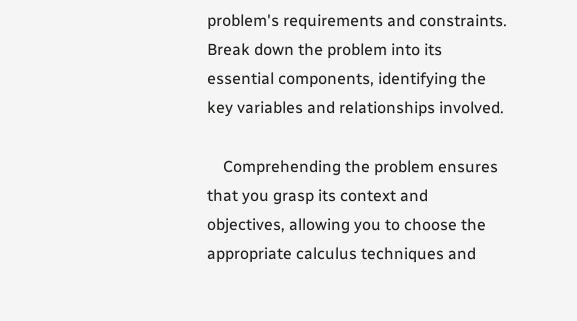problem's requirements and constraints. Break down the problem into its essential components, identifying the key variables and relationships involved.

    Comprehending the problem ensures that you grasp its context and objectives, allowing you to choose the appropriate calculus techniques and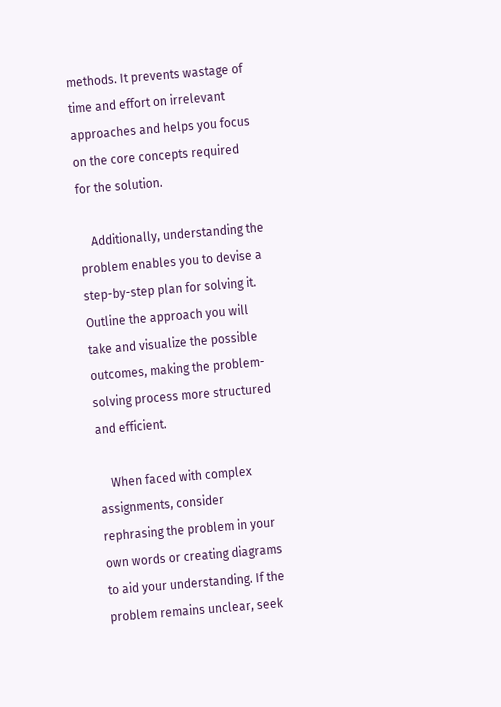methods. It prevents wastage of time and effort on irrelevant approaches and helps you focus on the core concepts required for the solution.

    Additionally, understanding the problem enables you to devise a step-by-step plan for solving it. Outline the approach you will take and visualize the possible outcomes, making the problem-solving process more structured and efficient.

    When faced with complex assignments, consider rephrasing the problem in your own words or creating diagrams to aid your understanding. If the problem remains unclear, seek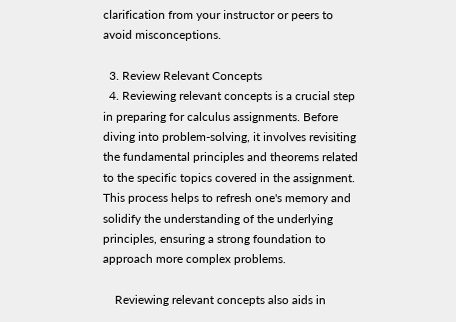clarification from your instructor or peers to avoid misconceptions.

  3. Review Relevant Concepts
  4. Reviewing relevant concepts is a crucial step in preparing for calculus assignments. Before diving into problem-solving, it involves revisiting the fundamental principles and theorems related to the specific topics covered in the assignment. This process helps to refresh one's memory and solidify the understanding of the underlying principles, ensuring a strong foundation to approach more complex problems.

    Reviewing relevant concepts also aids in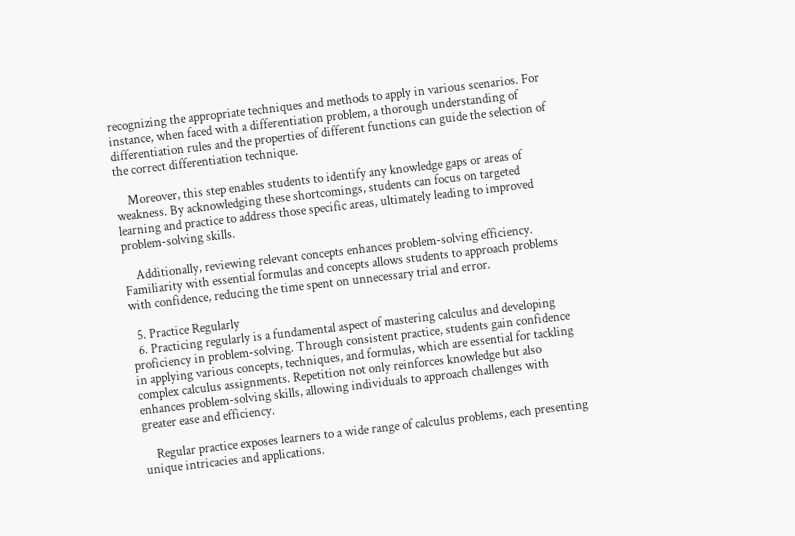recognizing the appropriate techniques and methods to apply in various scenarios. For instance, when faced with a differentiation problem, a thorough understanding of differentiation rules and the properties of different functions can guide the selection of the correct differentiation technique.

    Moreover, this step enables students to identify any knowledge gaps or areas of weakness. By acknowledging these shortcomings, students can focus on targeted learning and practice to address those specific areas, ultimately leading to improved problem-solving skills.

    Additionally, reviewing relevant concepts enhances problem-solving efficiency. Familiarity with essential formulas and concepts allows students to approach problems with confidence, reducing the time spent on unnecessary trial and error.

  5. Practice Regularly
  6. Practicing regularly is a fundamental aspect of mastering calculus and developing proficiency in problem-solving. Through consistent practice, students gain confidence in applying various concepts, techniques, and formulas, which are essential for tackling complex calculus assignments. Repetition not only reinforces knowledge but also enhances problem-solving skills, allowing individuals to approach challenges with greater ease and efficiency.

    Regular practice exposes learners to a wide range of calculus problems, each presenting unique intricacies and applications.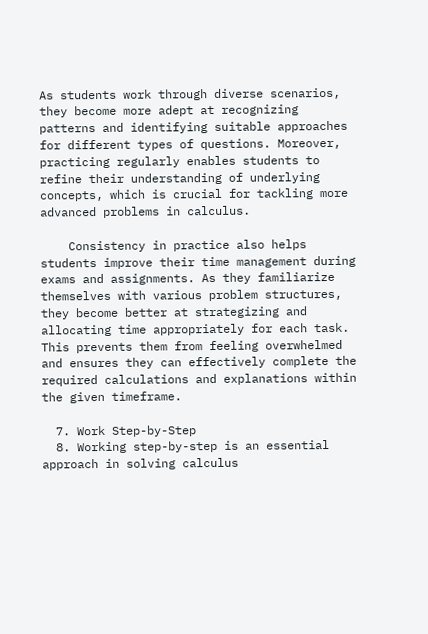As students work through diverse scenarios, they become more adept at recognizing patterns and identifying suitable approaches for different types of questions. Moreover, practicing regularly enables students to refine their understanding of underlying concepts, which is crucial for tackling more advanced problems in calculus.

    Consistency in practice also helps students improve their time management during exams and assignments. As they familiarize themselves with various problem structures, they become better at strategizing and allocating time appropriately for each task. This prevents them from feeling overwhelmed and ensures they can effectively complete the required calculations and explanations within the given timeframe.

  7. Work Step-by-Step
  8. Working step-by-step is an essential approach in solving calculus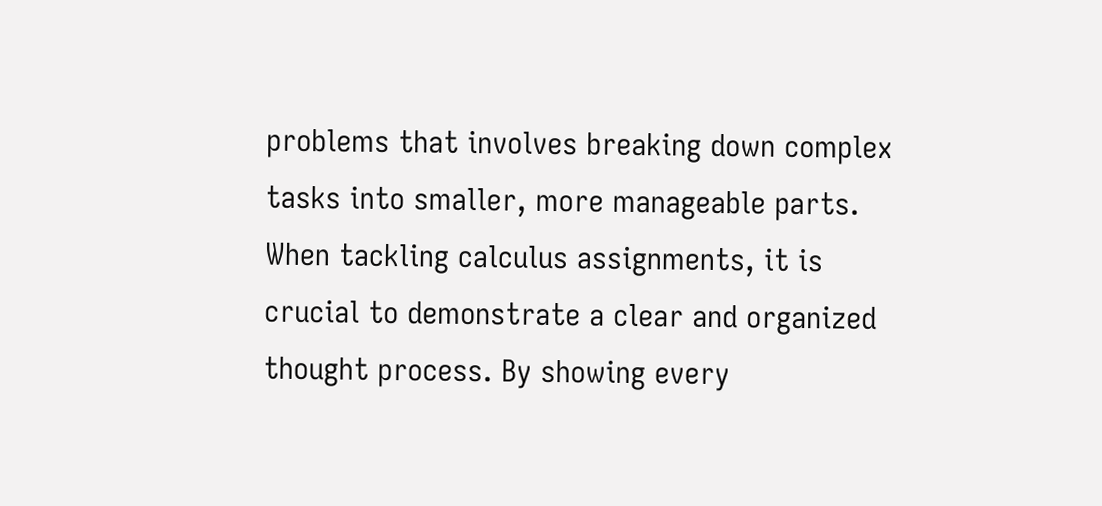problems that involves breaking down complex tasks into smaller, more manageable parts. When tackling calculus assignments, it is crucial to demonstrate a clear and organized thought process. By showing every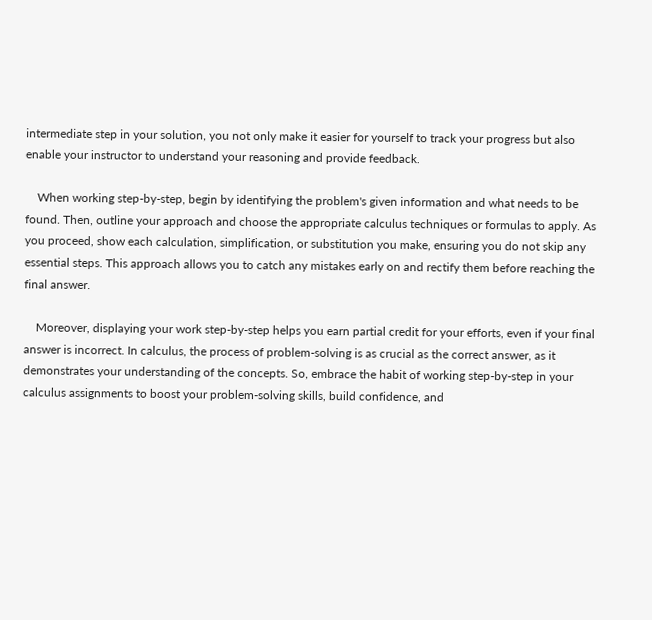intermediate step in your solution, you not only make it easier for yourself to track your progress but also enable your instructor to understand your reasoning and provide feedback.

    When working step-by-step, begin by identifying the problem's given information and what needs to be found. Then, outline your approach and choose the appropriate calculus techniques or formulas to apply. As you proceed, show each calculation, simplification, or substitution you make, ensuring you do not skip any essential steps. This approach allows you to catch any mistakes early on and rectify them before reaching the final answer.

    Moreover, displaying your work step-by-step helps you earn partial credit for your efforts, even if your final answer is incorrect. In calculus, the process of problem-solving is as crucial as the correct answer, as it demonstrates your understanding of the concepts. So, embrace the habit of working step-by-step in your calculus assignments to boost your problem-solving skills, build confidence, and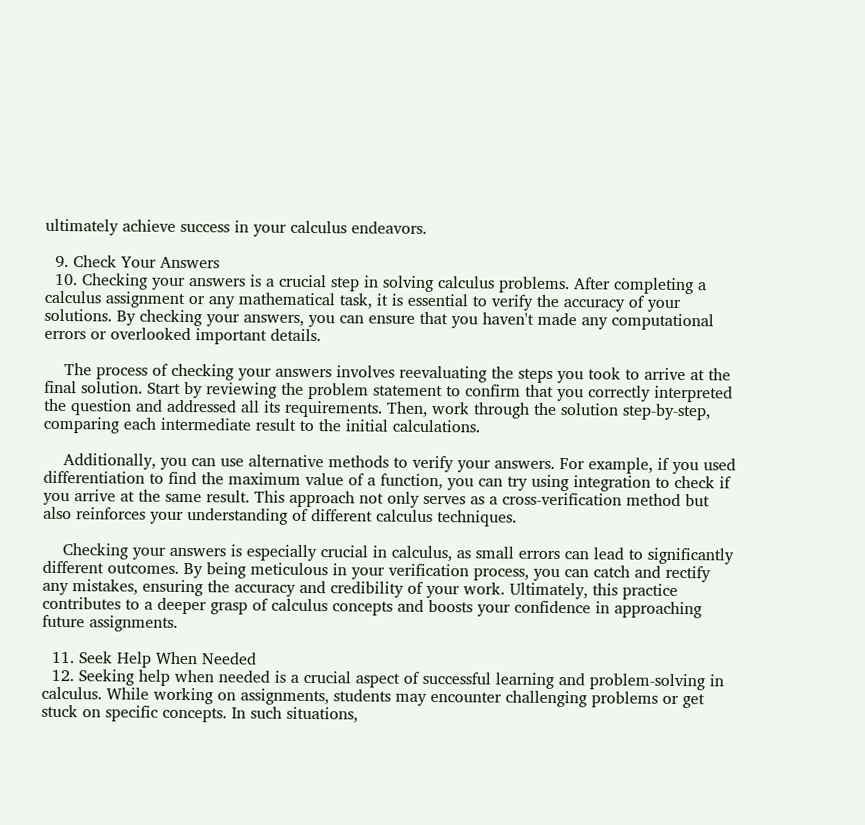ultimately achieve success in your calculus endeavors.

  9. Check Your Answers
  10. Checking your answers is a crucial step in solving calculus problems. After completing a calculus assignment or any mathematical task, it is essential to verify the accuracy of your solutions. By checking your answers, you can ensure that you haven't made any computational errors or overlooked important details.

    The process of checking your answers involves reevaluating the steps you took to arrive at the final solution. Start by reviewing the problem statement to confirm that you correctly interpreted the question and addressed all its requirements. Then, work through the solution step-by-step, comparing each intermediate result to the initial calculations.

    Additionally, you can use alternative methods to verify your answers. For example, if you used differentiation to find the maximum value of a function, you can try using integration to check if you arrive at the same result. This approach not only serves as a cross-verification method but also reinforces your understanding of different calculus techniques.

    Checking your answers is especially crucial in calculus, as small errors can lead to significantly different outcomes. By being meticulous in your verification process, you can catch and rectify any mistakes, ensuring the accuracy and credibility of your work. Ultimately, this practice contributes to a deeper grasp of calculus concepts and boosts your confidence in approaching future assignments.

  11. Seek Help When Needed
  12. Seeking help when needed is a crucial aspect of successful learning and problem-solving in calculus. While working on assignments, students may encounter challenging problems or get stuck on specific concepts. In such situations,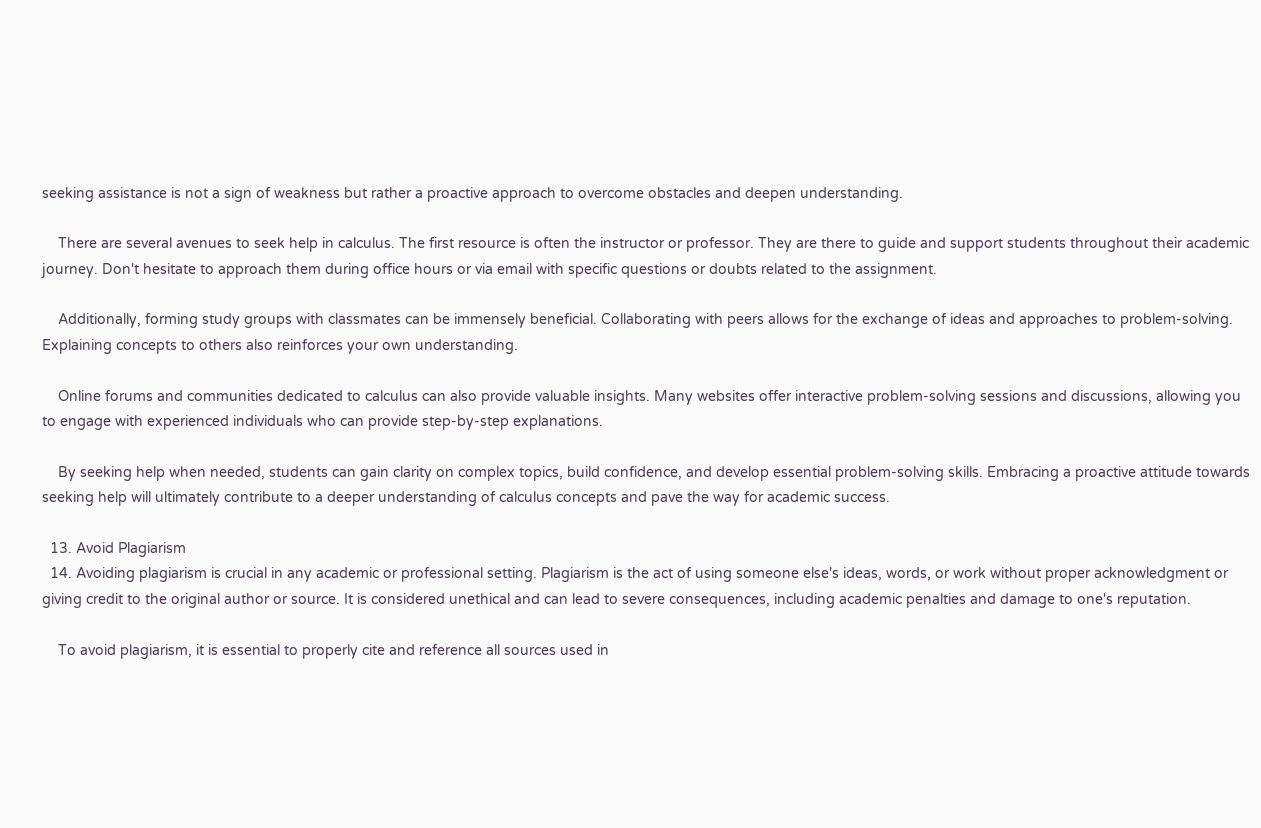seeking assistance is not a sign of weakness but rather a proactive approach to overcome obstacles and deepen understanding.

    There are several avenues to seek help in calculus. The first resource is often the instructor or professor. They are there to guide and support students throughout their academic journey. Don't hesitate to approach them during office hours or via email with specific questions or doubts related to the assignment.

    Additionally, forming study groups with classmates can be immensely beneficial. Collaborating with peers allows for the exchange of ideas and approaches to problem-solving. Explaining concepts to others also reinforces your own understanding.

    Online forums and communities dedicated to calculus can also provide valuable insights. Many websites offer interactive problem-solving sessions and discussions, allowing you to engage with experienced individuals who can provide step-by-step explanations.

    By seeking help when needed, students can gain clarity on complex topics, build confidence, and develop essential problem-solving skills. Embracing a proactive attitude towards seeking help will ultimately contribute to a deeper understanding of calculus concepts and pave the way for academic success.

  13. Avoid Plagiarism
  14. Avoiding plagiarism is crucial in any academic or professional setting. Plagiarism is the act of using someone else's ideas, words, or work without proper acknowledgment or giving credit to the original author or source. It is considered unethical and can lead to severe consequences, including academic penalties and damage to one's reputation.

    To avoid plagiarism, it is essential to properly cite and reference all sources used in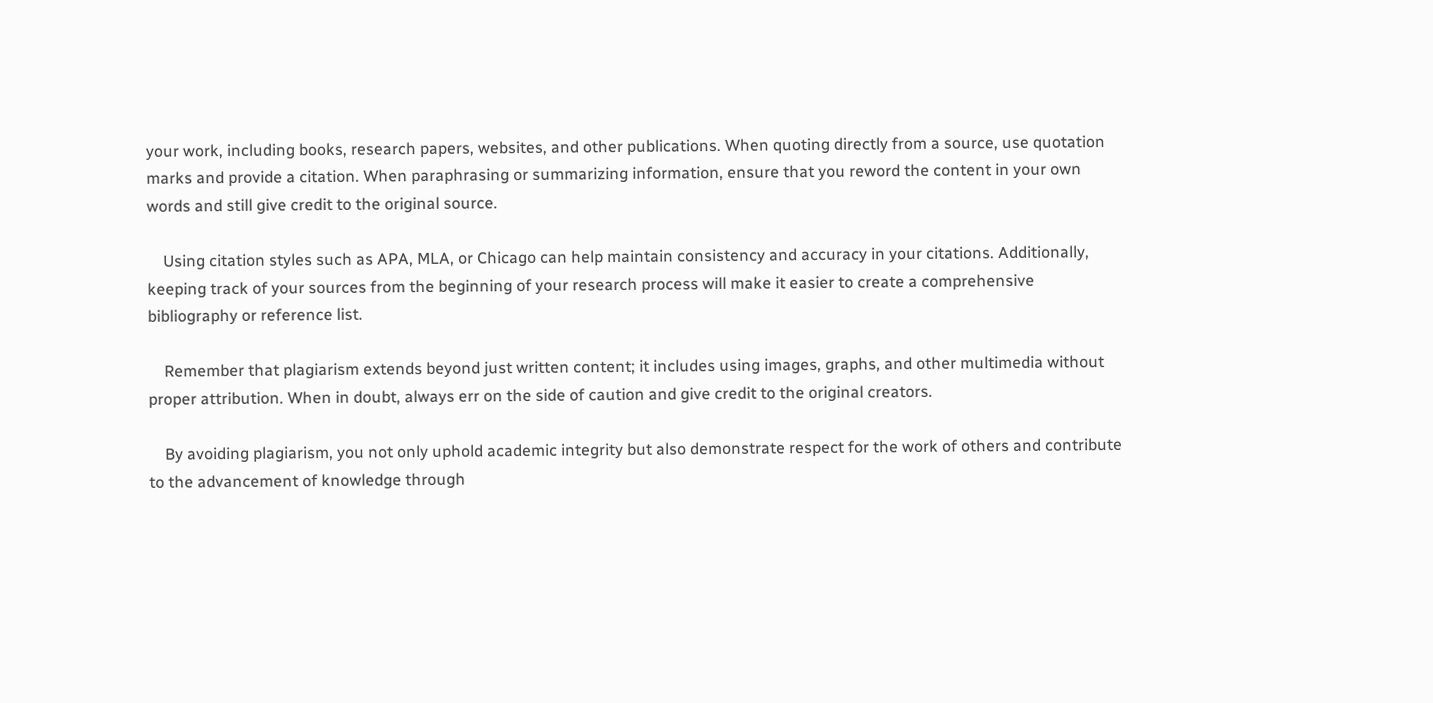your work, including books, research papers, websites, and other publications. When quoting directly from a source, use quotation marks and provide a citation. When paraphrasing or summarizing information, ensure that you reword the content in your own words and still give credit to the original source.

    Using citation styles such as APA, MLA, or Chicago can help maintain consistency and accuracy in your citations. Additionally, keeping track of your sources from the beginning of your research process will make it easier to create a comprehensive bibliography or reference list.

    Remember that plagiarism extends beyond just written content; it includes using images, graphs, and other multimedia without proper attribution. When in doubt, always err on the side of caution and give credit to the original creators.

    By avoiding plagiarism, you not only uphold academic integrity but also demonstrate respect for the work of others and contribute to the advancement of knowledge through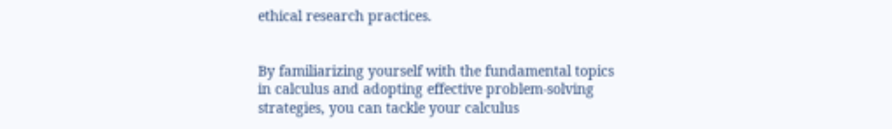ethical research practices.


By familiarizing yourself with the fundamental topics in calculus and adopting effective problem-solving strategies, you can tackle your calculus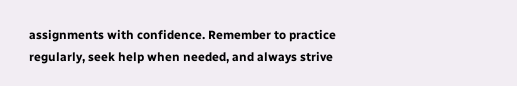assignments with confidence. Remember to practice regularly, seek help when needed, and always strive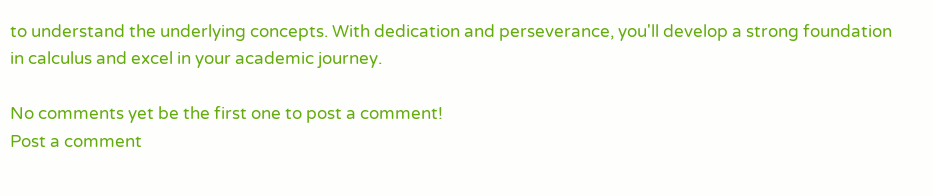to understand the underlying concepts. With dedication and perseverance, you'll develop a strong foundation in calculus and excel in your academic journey.

No comments yet be the first one to post a comment!
Post a comment